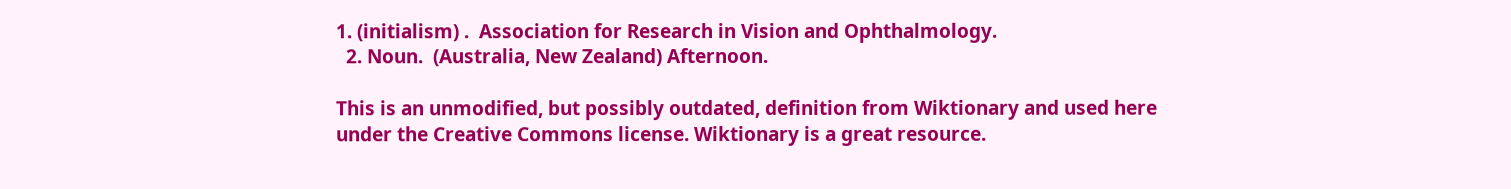1. (initialism) .  Association for Research in Vision and Ophthalmology.
  2. Noun.  (Australia, New Zealand) Afternoon.

This is an unmodified, but possibly outdated, definition from Wiktionary and used here under the Creative Commons license. Wiktionary is a great resource.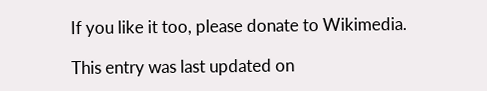If you like it too, please donate to Wikimedia.

This entry was last updated on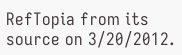RefTopia from its source on 3/20/2012.